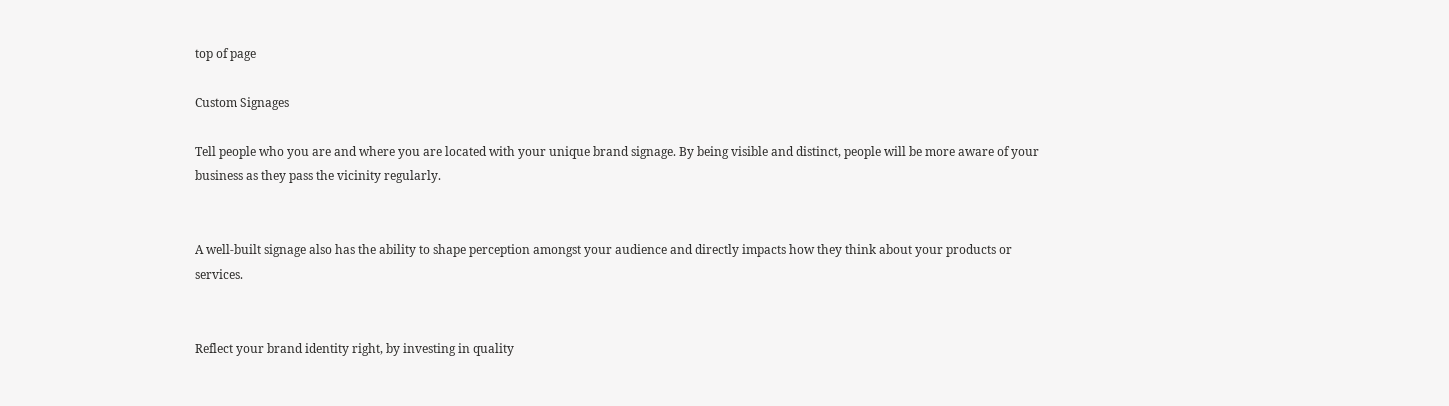top of page

Custom Signages

Tell people who you are and where you are located with your unique brand signage. By being visible and distinct, people will be more aware of your business as they pass the vicinity regularly.


A well-built signage also has the ability to shape perception amongst your audience and directly impacts how they think about your products or services.


Reflect your brand identity right, by investing in quality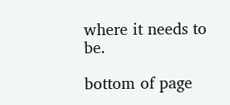where it needs to be.

bottom of page